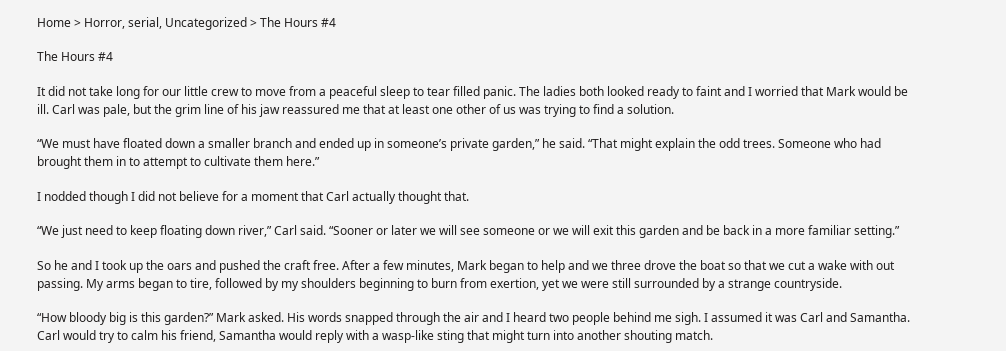Home > Horror, serial, Uncategorized > The Hours #4

The Hours #4

It did not take long for our little crew to move from a peaceful sleep to tear filled panic. The ladies both looked ready to faint and I worried that Mark would be ill. Carl was pale, but the grim line of his jaw reassured me that at least one other of us was trying to find a solution.

“We must have floated down a smaller branch and ended up in someone’s private garden,” he said. “That might explain the odd trees. Someone who had brought them in to attempt to cultivate them here.”

I nodded though I did not believe for a moment that Carl actually thought that.

“We just need to keep floating down river,” Carl said. “Sooner or later we will see someone or we will exit this garden and be back in a more familiar setting.”

So he and I took up the oars and pushed the craft free. After a few minutes, Mark began to help and we three drove the boat so that we cut a wake with out passing. My arms began to tire, followed by my shoulders beginning to burn from exertion, yet we were still surrounded by a strange countryside.

“How bloody big is this garden?” Mark asked. His words snapped through the air and I heard two people behind me sigh. I assumed it was Carl and Samantha. Carl would try to calm his friend, Samantha would reply with a wasp-like sting that might turn into another shouting match.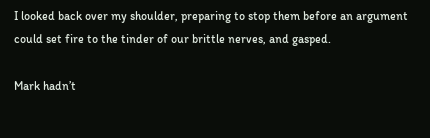I looked back over my shoulder, preparing to stop them before an argument could set fire to the tinder of our brittle nerves, and gasped.

Mark hadn’t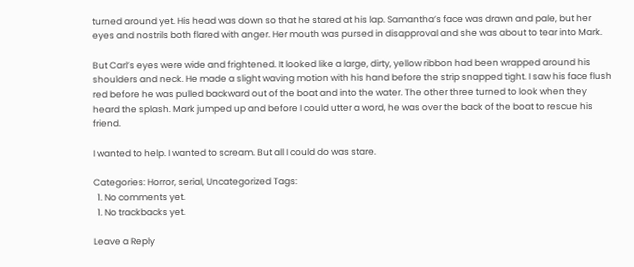turned around yet. His head was down so that he stared at his lap. Samantha’s face was drawn and pale, but her eyes and nostrils both flared with anger. Her mouth was pursed in disapproval and she was about to tear into Mark.

But Carl’s eyes were wide and frightened. It looked like a large, dirty, yellow ribbon had been wrapped around his shoulders and neck. He made a slight waving motion with his hand before the strip snapped tight. I saw his face flush red before he was pulled backward out of the boat and into the water. The other three turned to look when they heard the splash. Mark jumped up and before I could utter a word, he was over the back of the boat to rescue his friend.

I wanted to help. I wanted to scream. But all I could do was stare.

Categories: Horror, serial, Uncategorized Tags:
  1. No comments yet.
  1. No trackbacks yet.

Leave a Reply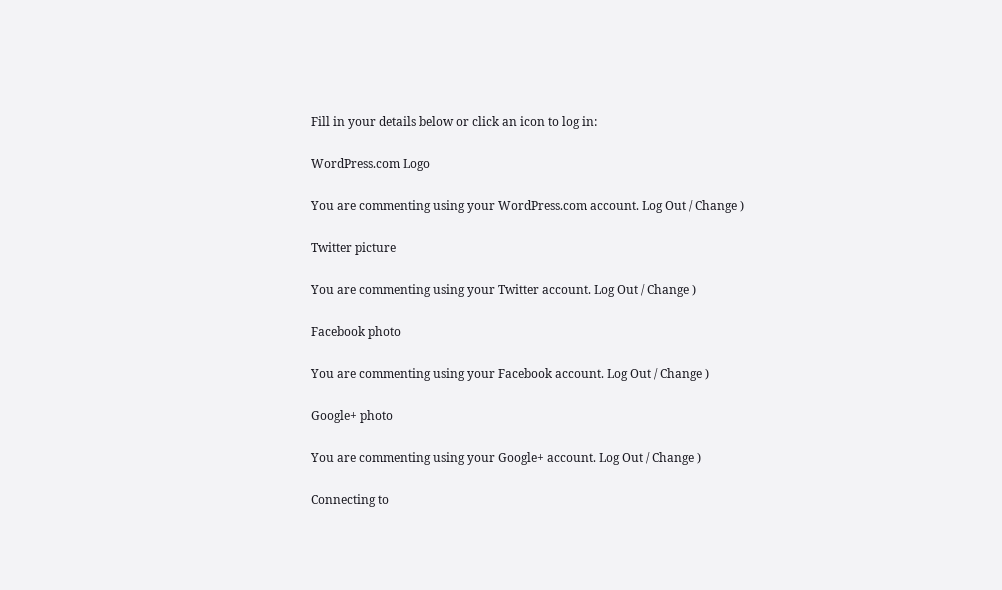Fill in your details below or click an icon to log in:

WordPress.com Logo

You are commenting using your WordPress.com account. Log Out / Change )

Twitter picture

You are commenting using your Twitter account. Log Out / Change )

Facebook photo

You are commenting using your Facebook account. Log Out / Change )

Google+ photo

You are commenting using your Google+ account. Log Out / Change )

Connecting to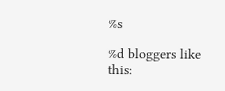%s

%d bloggers like this: